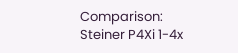Comparison: Steiner P4Xi 1-4x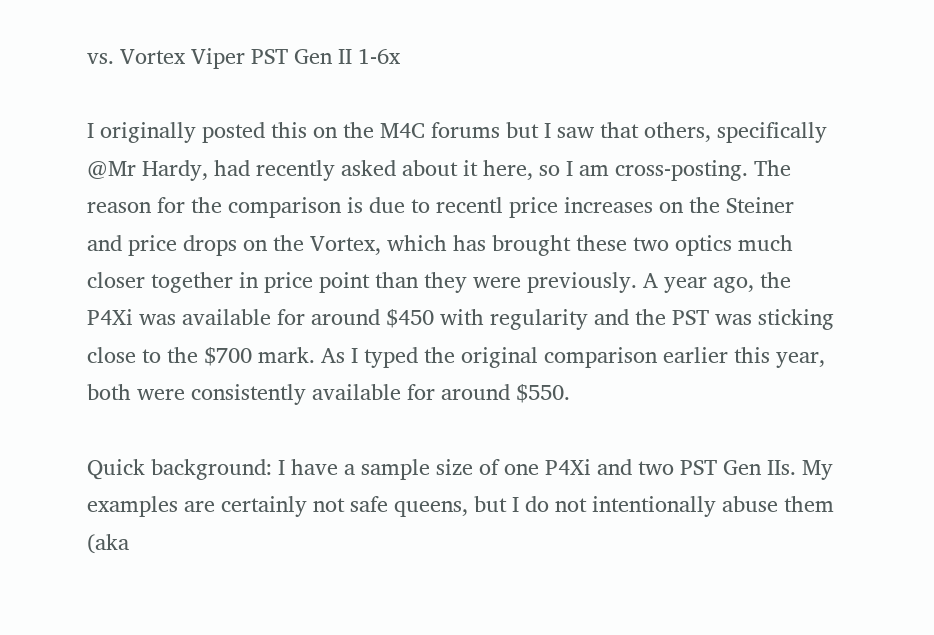vs. Vortex Viper PST Gen II 1-6x

I originally posted this on the M4C forums but I saw that others, specifically @Mr Hardy, had recently asked about it here, so I am cross-posting. The reason for the comparison is due to recentl price increases on the Steiner and price drops on the Vortex, which has brought these two optics much closer together in price point than they were previously. A year ago, the P4Xi was available for around $450 with regularity and the PST was sticking close to the $700 mark. As I typed the original comparison earlier this year, both were consistently available for around $550.

Quick background: I have a sample size of one P4Xi and two PST Gen IIs. My examples are certainly not safe queens, but I do not intentionally abuse them (aka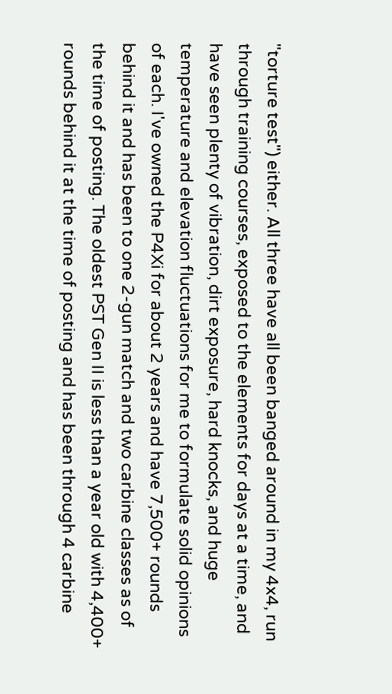"torture test") either. All three have all been banged around in my 4x4, run through training courses, exposed to the elements for days at a time, and have seen plenty of vibration, dirt exposure, hard knocks, and huge temperature and elevation fluctuations for me to formulate solid opinions of each. I've owned the P4Xi for about 2 years and have 7,500+ rounds behind it and has been to one 2-gun match and two carbine classes as of the time of posting. The oldest PST Gen II is less than a year old with 4,400+ rounds behind it at the time of posting and has been through 4 carbine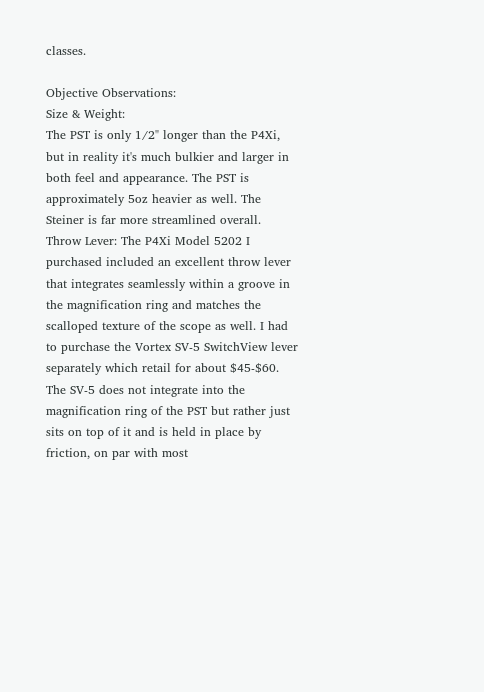classes.

Objective Observations:
Size & Weight:
The PST is only 1/2" longer than the P4Xi, but in reality it's much bulkier and larger in both feel and appearance. The PST is approximately 5oz heavier as well. The Steiner is far more streamlined overall.
Throw Lever: The P4Xi Model 5202 I purchased included an excellent throw lever that integrates seamlessly within a groove in the magnification ring and matches the scalloped texture of the scope as well. I had to purchase the Vortex SV-5 SwitchView lever separately which retail for about $45-$60. The SV-5 does not integrate into the magnification ring of the PST but rather just sits on top of it and is held in place by friction, on par with most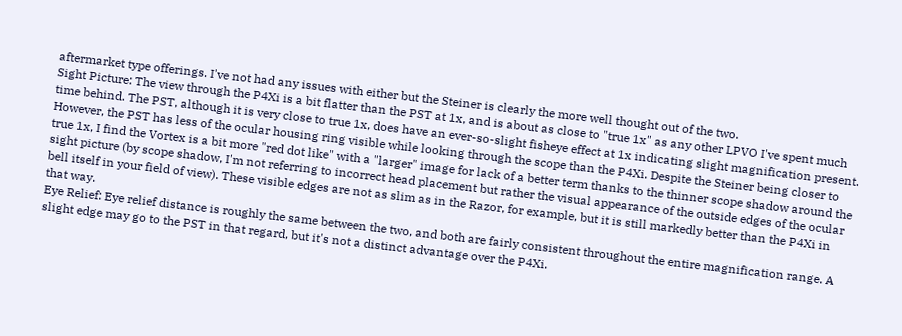aftermarket type offerings. I've not had any issues with either but the Steiner is clearly the more well thought out of the two.
Sight Picture: The view through the P4Xi is a bit flatter than the PST at 1x, and is about as close to "true 1x" as any other LPVO I've spent much time behind. The PST, although it is very close to true 1x, does have an ever-so-slight fisheye effect at 1x indicating slight magnification present. However, the PST has less of the ocular housing ring visible while looking through the scope than the P4Xi. Despite the Steiner being closer to true 1x, I find the Vortex is a bit more "red dot like" with a "larger" image for lack of a better term thanks to the thinner scope shadow around the sight picture (by scope shadow, I'm not referring to incorrect head placement but rather the visual appearance of the outside edges of the ocular bell itself in your field of view). These visible edges are not as slim as in the Razor, for example, but it is still markedly better than the P4Xi in that way.
Eye Relief: Eye relief distance is roughly the same between the two, and both are fairly consistent throughout the entire magnification range. A slight edge may go to the PST in that regard, but it's not a distinct advantage over the P4Xi.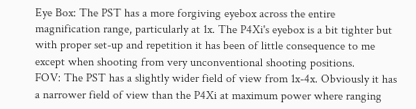Eye Box: The PST has a more forgiving eyebox across the entire magnification range, particularly at 1x. The P4Xi's eyebox is a bit tighter but with proper set-up and repetition it has been of little consequence to me except when shooting from very unconventional shooting positions.
FOV: The PST has a slightly wider field of view from 1x-4x. Obviously it has a narrower field of view than the P4Xi at maximum power where ranging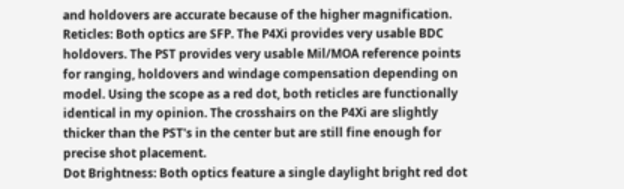and holdovers are accurate because of the higher magnification.
Reticles: Both optics are SFP. The P4Xi provides very usable BDC holdovers. The PST provides very usable Mil/MOA reference points for ranging, holdovers and windage compensation depending on model. Using the scope as a red dot, both reticles are functionally identical in my opinion. The crosshairs on the P4Xi are slightly thicker than the PST's in the center but are still fine enough for precise shot placement.
Dot Brightness: Both optics feature a single daylight bright red dot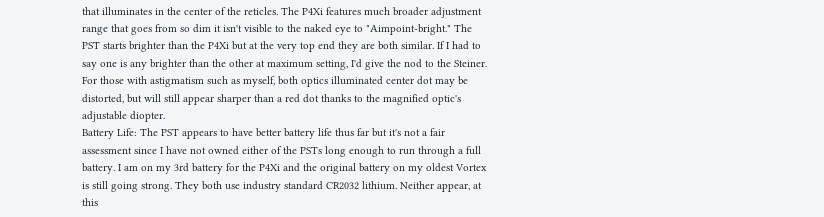that illuminates in the center of the reticles. The P4Xi features much broader adjustment range that goes from so dim it isn't visible to the naked eye to "Aimpoint-bright." The PST starts brighter than the P4Xi but at the very top end they are both similar. If I had to say one is any brighter than the other at maximum setting, I'd give the nod to the Steiner. For those with astigmatism such as myself, both optics illuminated center dot may be distorted, but will still appear sharper than a red dot thanks to the magnified optic's adjustable diopter.
Battery Life: The PST appears to have better battery life thus far but it's not a fair assessment since I have not owned either of the PSTs long enough to run through a full battery. I am on my 3rd battery for the P4Xi and the original battery on my oldest Vortex is still going strong. They both use industry standard CR2032 lithium. Neither appear, at this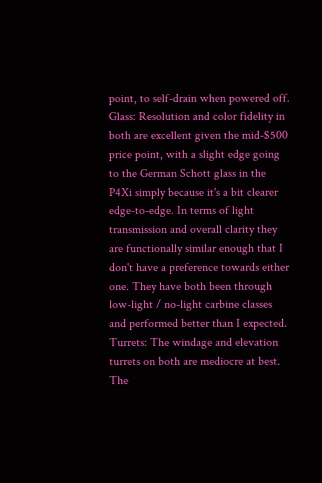point, to self-drain when powered off.
Glass: Resolution and color fidelity in both are excellent given the mid-$500 price point, with a slight edge going to the German Schott glass in the P4Xi simply because it's a bit clearer edge-to-edge. In terms of light transmission and overall clarity they are functionally similar enough that I don't have a preference towards either one. They have both been through low-light / no-light carbine classes and performed better than I expected.
Turrets: The windage and elevation turrets on both are mediocre at best. The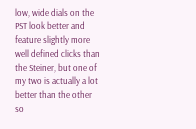low, wide dials on the PST look better and feature slightly more well defined clicks than the Steiner, but one of my two is actually a lot better than the other so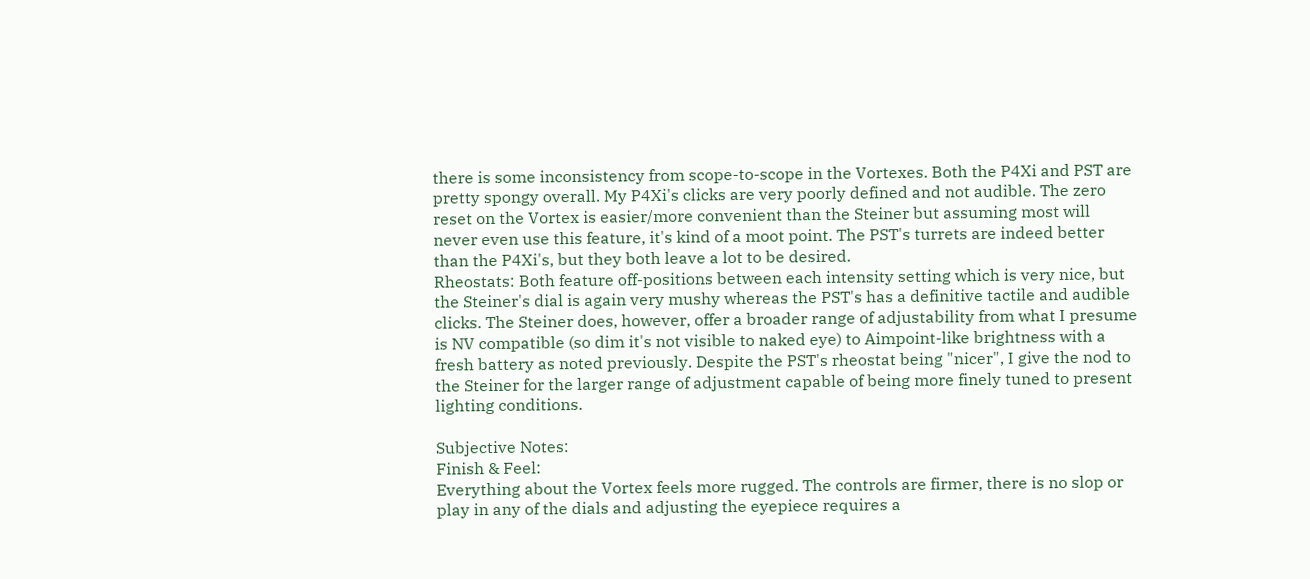there is some inconsistency from scope-to-scope in the Vortexes. Both the P4Xi and PST are pretty spongy overall. My P4Xi's clicks are very poorly defined and not audible. The zero reset on the Vortex is easier/more convenient than the Steiner but assuming most will never even use this feature, it's kind of a moot point. The PST's turrets are indeed better than the P4Xi's, but they both leave a lot to be desired.
Rheostats: Both feature off-positions between each intensity setting which is very nice, but the Steiner's dial is again very mushy whereas the PST's has a definitive tactile and audible clicks. The Steiner does, however, offer a broader range of adjustability from what I presume is NV compatible (so dim it's not visible to naked eye) to Aimpoint-like brightness with a fresh battery as noted previously. Despite the PST's rheostat being "nicer", I give the nod to the Steiner for the larger range of adjustment capable of being more finely tuned to present lighting conditions.

Subjective Notes:
Finish & Feel:
Everything about the Vortex feels more rugged. The controls are firmer, there is no slop or play in any of the dials and adjusting the eyepiece requires a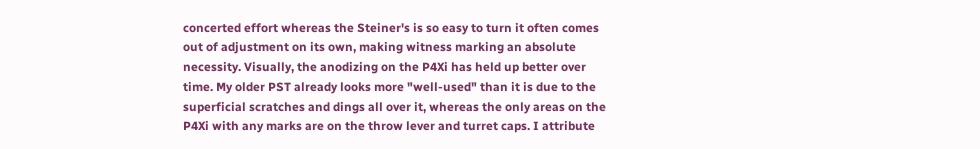concerted effort whereas the Steiner's is so easy to turn it often comes out of adjustment on its own, making witness marking an absolute necessity. Visually, the anodizing on the P4Xi has held up better over time. My older PST already looks more "well-used" than it is due to the superficial scratches and dings all over it, whereas the only areas on the P4Xi with any marks are on the throw lever and turret caps. I attribute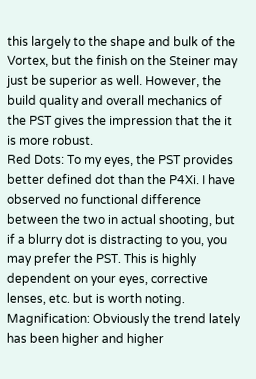this largely to the shape and bulk of the Vortex, but the finish on the Steiner may just be superior as well. However, the build quality and overall mechanics of the PST gives the impression that the it is more robust.
Red Dots: To my eyes, the PST provides better defined dot than the P4Xi. I have observed no functional difference between the two in actual shooting, but if a blurry dot is distracting to you, you may prefer the PST. This is highly dependent on your eyes, corrective lenses, etc. but is worth noting.
Magnification: Obviously the trend lately has been higher and higher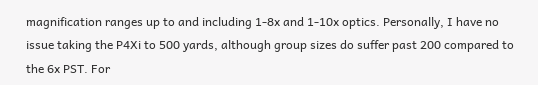magnification ranges up to and including 1-8x and 1-10x optics. Personally, I have no issue taking the P4Xi to 500 yards, although group sizes do suffer past 200 compared to the 6x PST. For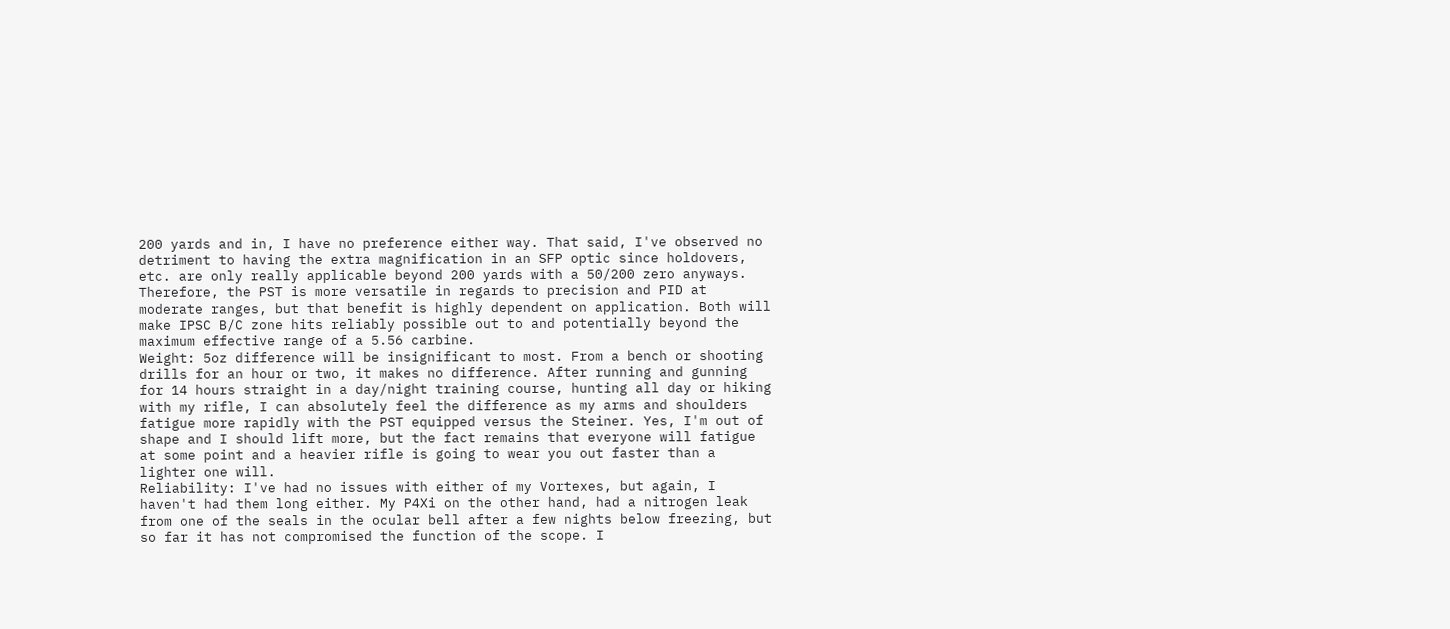200 yards and in, I have no preference either way. That said, I've observed no detriment to having the extra magnification in an SFP optic since holdovers, etc. are only really applicable beyond 200 yards with a 50/200 zero anyways. Therefore, the PST is more versatile in regards to precision and PID at moderate ranges, but that benefit is highly dependent on application. Both will make IPSC B/C zone hits reliably possible out to and potentially beyond the maximum effective range of a 5.56 carbine.
Weight: 5oz difference will be insignificant to most. From a bench or shooting drills for an hour or two, it makes no difference. After running and gunning for 14 hours straight in a day/night training course, hunting all day or hiking with my rifle, I can absolutely feel the difference as my arms and shoulders fatigue more rapidly with the PST equipped versus the Steiner. Yes, I'm out of shape and I should lift more, but the fact remains that everyone will fatigue at some point and a heavier rifle is going to wear you out faster than a lighter one will.
Reliability: I've had no issues with either of my Vortexes, but again, I haven't had them long either. My P4Xi on the other hand, had a nitrogen leak from one of the seals in the ocular bell after a few nights below freezing, but so far it has not compromised the function of the scope. I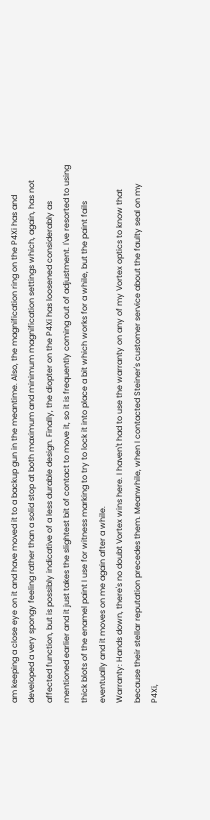am keeping a close eye on it and have moved it to a backup gun in the meantime. Also, the magnification ring on the P4Xi has and developed a very spongy feeling rather than a solid stop at both maximum and minimum magnification settings which, again, has not affected function, but is possibly indicative of a less durable design. Finally, the diopter on the P4Xi has loosened considerably as mentioned earlier and it just takes the slightest bit of contact to move it, so it is frequently coming out of adjustment. I've resorted to using thick blots of the enamel paint I use for witness marking to try to lock it into place a bit which works for a while, but the paint fails eventually and it moves on me again after a while.
Warranty: Hands down, there's no doubt Vortex wins here. I haven't had to use the warranty on any of my Vortex optics to know that because their stellar reputation precedes them. Meanwhile, when I contacted Steiner's customer service about the faulty seal on my P4Xi,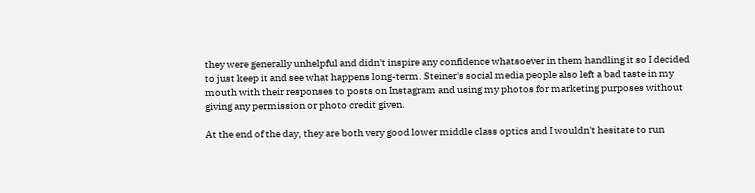they were generally unhelpful and didn't inspire any confidence whatsoever in them handling it so I decided to just keep it and see what happens long-term. Steiner's social media people also left a bad taste in my mouth with their responses to posts on Instagram and using my photos for marketing purposes without giving any permission or photo credit given.

At the end of the day, they are both very good lower middle class optics and I wouldn't hesitate to run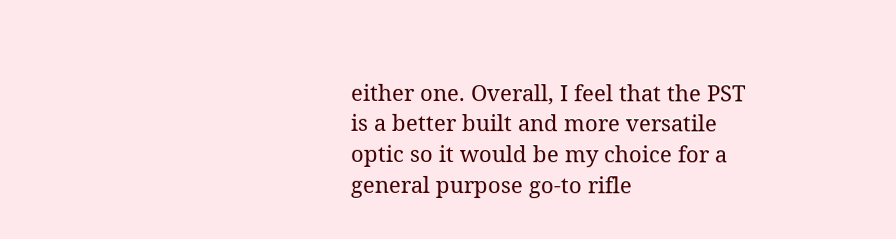either one. Overall, I feel that the PST is a better built and more versatile optic so it would be my choice for a general purpose go-to rifle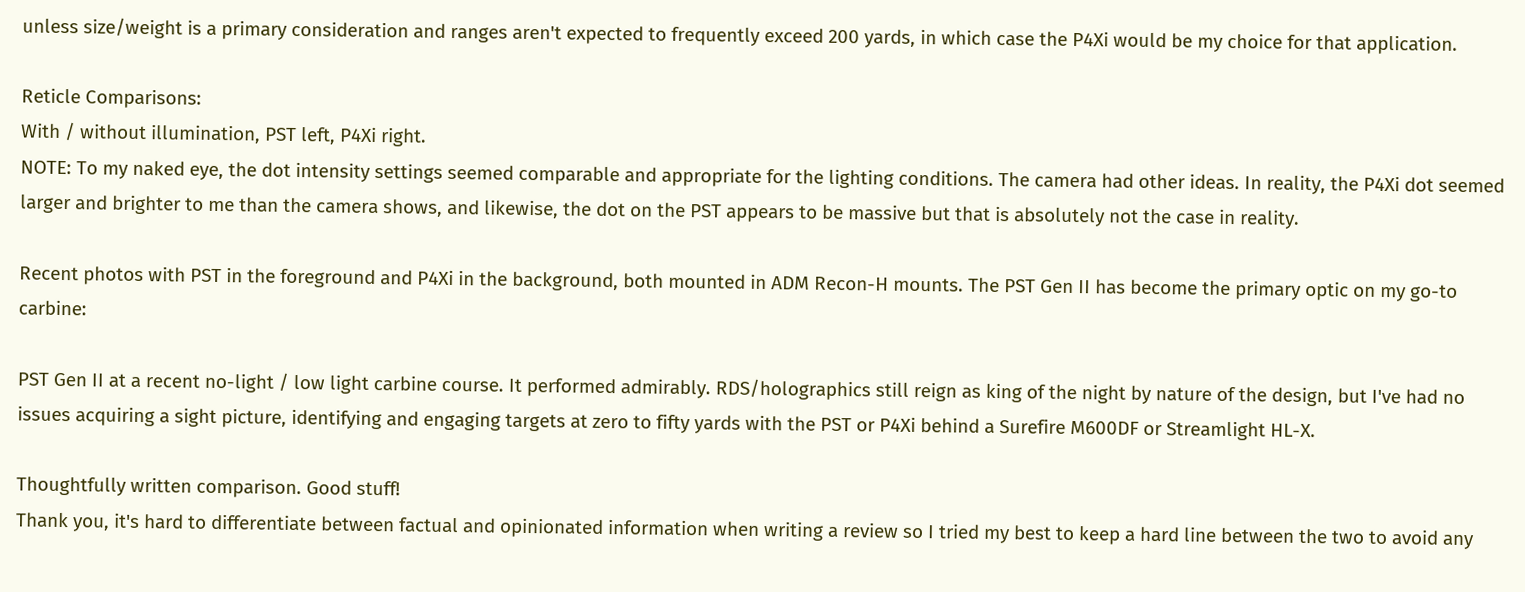unless size/weight is a primary consideration and ranges aren't expected to frequently exceed 200 yards, in which case the P4Xi would be my choice for that application.

Reticle Comparisons:
With / without illumination, PST left, P4Xi right.
NOTE: To my naked eye, the dot intensity settings seemed comparable and appropriate for the lighting conditions. The camera had other ideas. In reality, the P4Xi dot seemed larger and brighter to me than the camera shows, and likewise, the dot on the PST appears to be massive but that is absolutely not the case in reality.

Recent photos with PST in the foreground and P4Xi in the background, both mounted in ADM Recon-H mounts. The PST Gen II has become the primary optic on my go-to carbine:

PST Gen II at a recent no-light / low light carbine course. It performed admirably. RDS/holographics still reign as king of the night by nature of the design, but I've had no issues acquiring a sight picture, identifying and engaging targets at zero to fifty yards with the PST or P4Xi behind a Surefire M600DF or Streamlight HL-X.

Thoughtfully written comparison. Good stuff!
Thank you, it's hard to differentiate between factual and opinionated information when writing a review so I tried my best to keep a hard line between the two to avoid any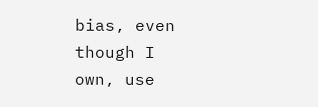bias, even though I own, use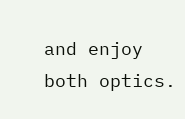and enjoy both optics.